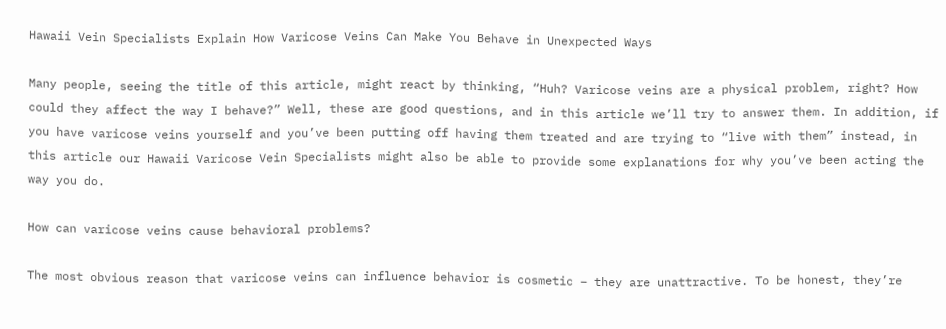Hawaii Vein Specialists Explain How Varicose Veins Can Make You Behave in Unexpected Ways

Many people, seeing the title of this article, might react by thinking, “Huh? Varicose veins are a physical problem, right? How could they affect the way I behave?” Well, these are good questions, and in this article we’ll try to answer them. In addition, if you have varicose veins yourself and you’ve been putting off having them treated and are trying to “live with them” instead, in this article our Hawaii Varicose Vein Specialists might also be able to provide some explanations for why you’ve been acting the way you do.

How can varicose veins cause behavioral problems?

The most obvious reason that varicose veins can influence behavior is cosmetic – they are unattractive. To be honest, they’re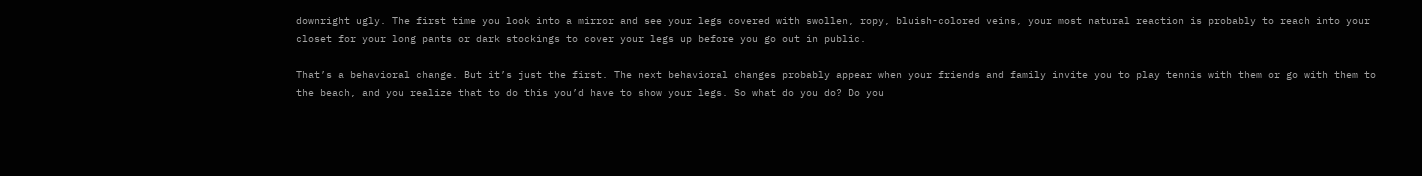downright ugly. The first time you look into a mirror and see your legs covered with swollen, ropy, bluish-colored veins, your most natural reaction is probably to reach into your closet for your long pants or dark stockings to cover your legs up before you go out in public.

That’s a behavioral change. But it’s just the first. The next behavioral changes probably appear when your friends and family invite you to play tennis with them or go with them to the beach, and you realize that to do this you’d have to show your legs. So what do you do? Do you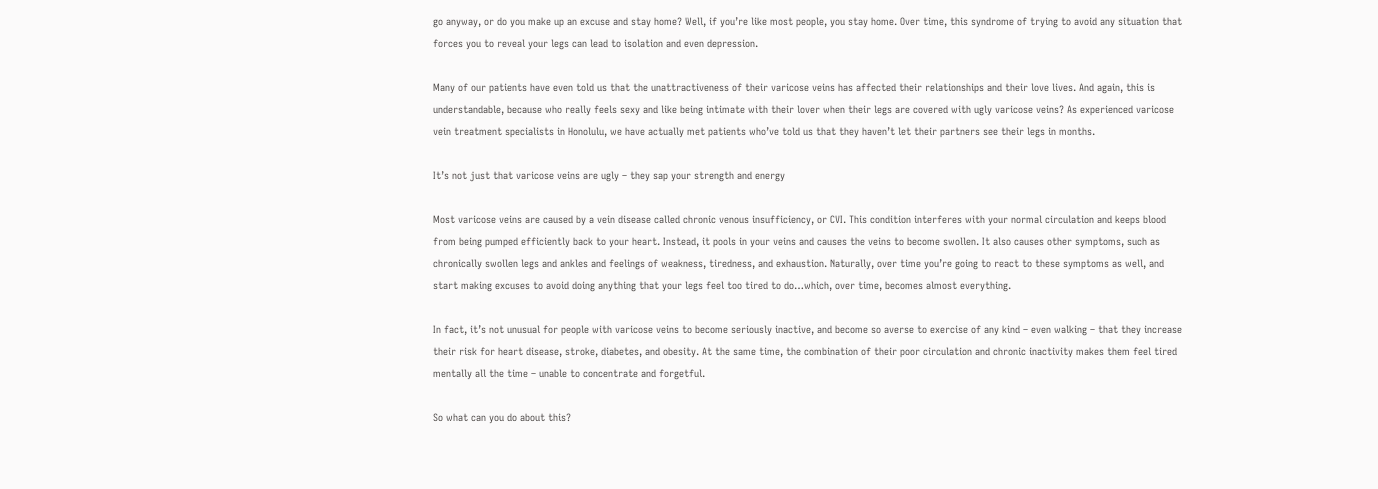go anyway, or do you make up an excuse and stay home? Well, if you’re like most people, you stay home. Over time, this syndrome of trying to avoid any situation that forces you to reveal your legs can lead to isolation and even depression.

Many of our patients have even told us that the unattractiveness of their varicose veins has affected their relationships and their love lives. And again, this is understandable, because who really feels sexy and like being intimate with their lover when their legs are covered with ugly varicose veins? As experienced varicose vein treatment specialists in Honolulu, we have actually met patients who’ve told us that they haven’t let their partners see their legs in months.

It’s not just that varicose veins are ugly – they sap your strength and energy

Most varicose veins are caused by a vein disease called chronic venous insufficiency, or CVI. This condition interferes with your normal circulation and keeps blood from being pumped efficiently back to your heart. Instead, it pools in your veins and causes the veins to become swollen. It also causes other symptoms, such as chronically swollen legs and ankles and feelings of weakness, tiredness, and exhaustion. Naturally, over time you’re going to react to these symptoms as well, and start making excuses to avoid doing anything that your legs feel too tired to do…which, over time, becomes almost everything.

In fact, it’s not unusual for people with varicose veins to become seriously inactive, and become so averse to exercise of any kind – even walking – that they increase their risk for heart disease, stroke, diabetes, and obesity. At the same time, the combination of their poor circulation and chronic inactivity makes them feel tired mentally all the time – unable to concentrate and forgetful.

So what can you do about this?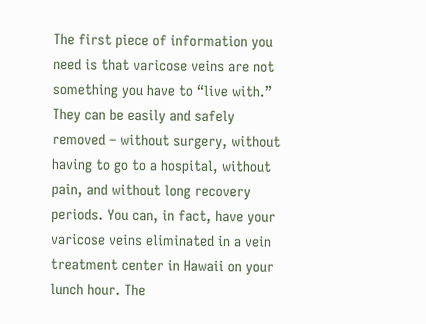The first piece of information you need is that varicose veins are not something you have to “live with.” They can be easily and safely removed – without surgery, without having to go to a hospital, without pain, and without long recovery periods. You can, in fact, have your varicose veins eliminated in a vein treatment center in Hawaii on your lunch hour. The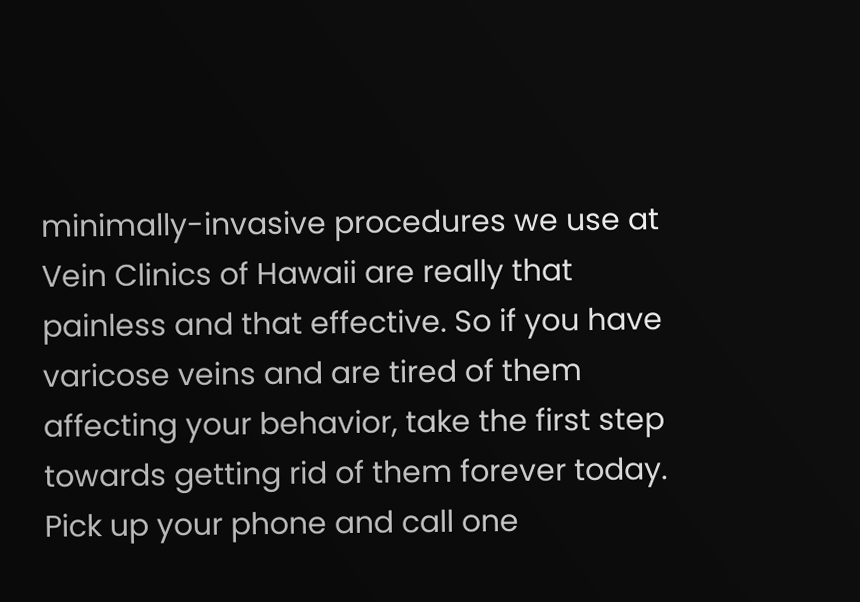minimally-invasive procedures we use at Vein Clinics of Hawaii are really that painless and that effective. So if you have varicose veins and are tired of them affecting your behavior, take the first step towards getting rid of them forever today. Pick up your phone and call one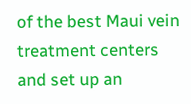of the best Maui vein treatment centers and set up an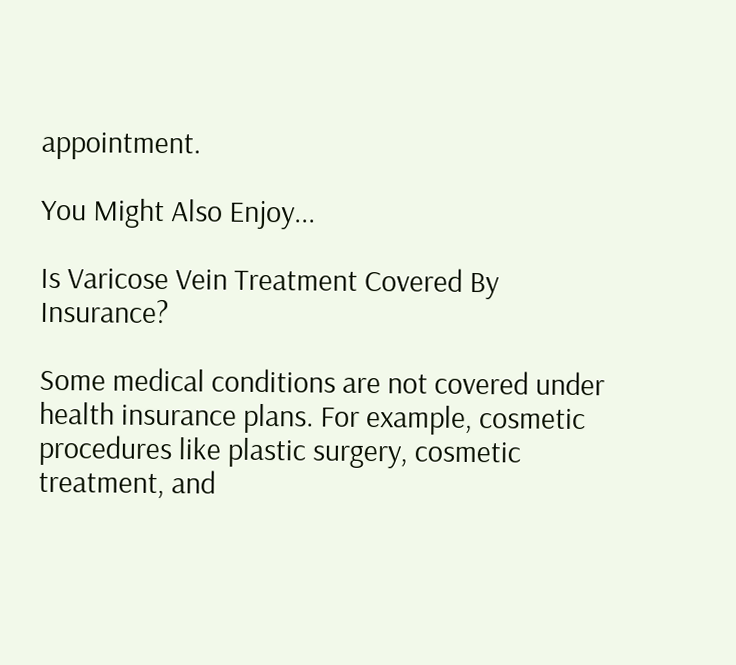appointment.

You Might Also Enjoy...

Is Varicose Vein Treatment Covered By Insurance?

Some medical conditions are not covered under health insurance plans. For example, cosmetic procedures like plastic surgery, cosmetic treatment, and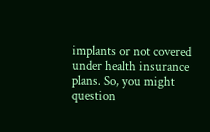implants or not covered under health insurance plans. So, you might question